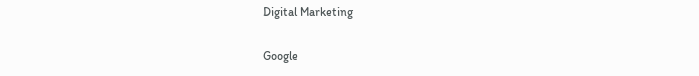Digital Marketing

Google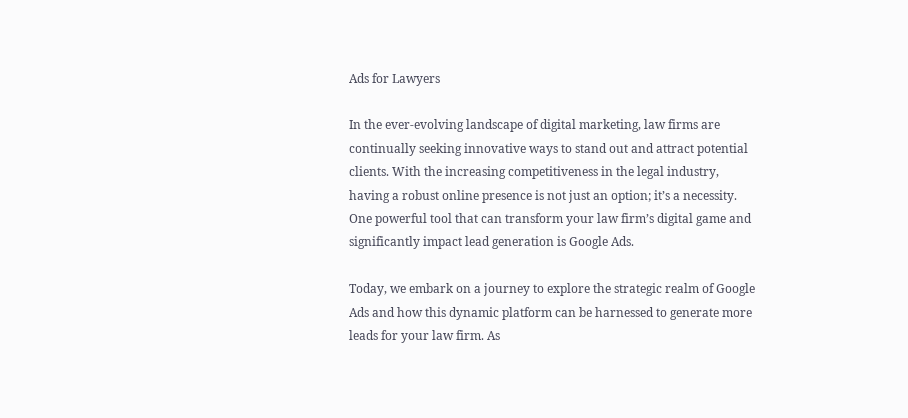Ads for Lawyers

In the ever-evolving landscape of digital marketing, law firms are continually seeking innovative ways to stand out and attract potential clients. With the increasing competitiveness in the legal industry, having a robust online presence is not just an option; it’s a necessity. One powerful tool that can transform your law firm’s digital game and significantly impact lead generation is Google Ads.

Today, we embark on a journey to explore the strategic realm of Google Ads and how this dynamic platform can be harnessed to generate more leads for your law firm. As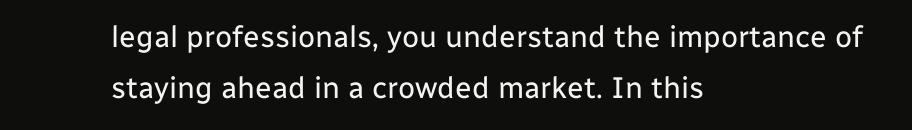legal professionals, you understand the importance of staying ahead in a crowded market. In this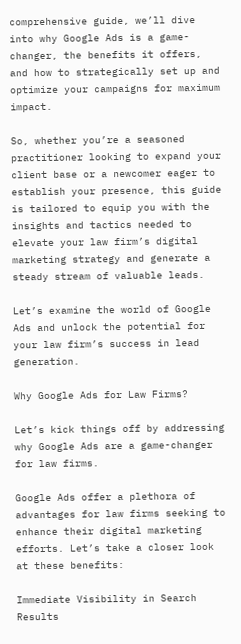comprehensive guide, we’ll dive into why Google Ads is a game-changer, the benefits it offers, and how to strategically set up and optimize your campaigns for maximum impact.

So, whether you’re a seasoned practitioner looking to expand your client base or a newcomer eager to establish your presence, this guide is tailored to equip you with the insights and tactics needed to elevate your law firm’s digital marketing strategy and generate a steady stream of valuable leads.

Let’s examine the world of Google Ads and unlock the potential for your law firm’s success in lead generation.

Why Google Ads for Law Firms?

Let’s kick things off by addressing why Google Ads are a game-changer for law firms.

Google Ads offer a plethora of advantages for law firms seeking to enhance their digital marketing efforts. Let’s take a closer look at these benefits:

Immediate Visibility in Search Results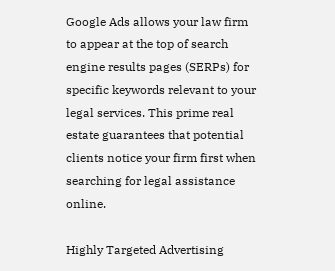Google Ads allows your law firm to appear at the top of search engine results pages (SERPs) for specific keywords relevant to your legal services. This prime real estate guarantees that potential clients notice your firm first when searching for legal assistance online.

Highly Targeted Advertising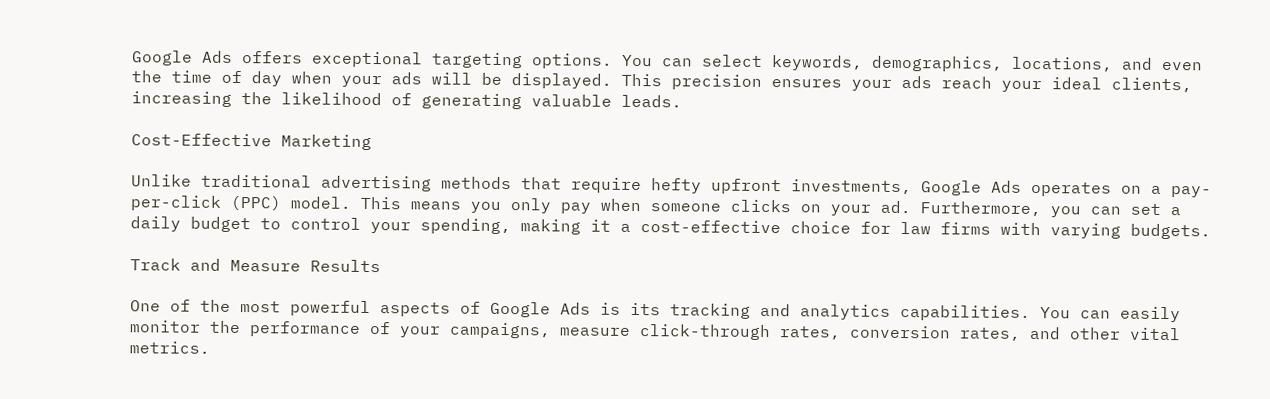Google Ads offers exceptional targeting options. You can select keywords, demographics, locations, and even the time of day when your ads will be displayed. This precision ensures your ads reach your ideal clients, increasing the likelihood of generating valuable leads.

Cost-Effective Marketing

Unlike traditional advertising methods that require hefty upfront investments, Google Ads operates on a pay-per-click (PPC) model. This means you only pay when someone clicks on your ad. Furthermore, you can set a daily budget to control your spending, making it a cost-effective choice for law firms with varying budgets.

Track and Measure Results

One of the most powerful aspects of Google Ads is its tracking and analytics capabilities. You can easily monitor the performance of your campaigns, measure click-through rates, conversion rates, and other vital metrics.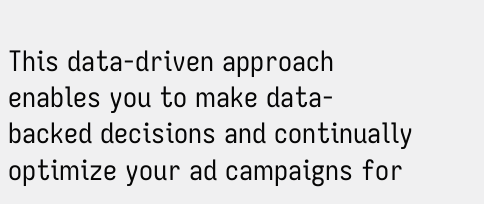This data-driven approach enables you to make data-backed decisions and continually optimize your ad campaigns for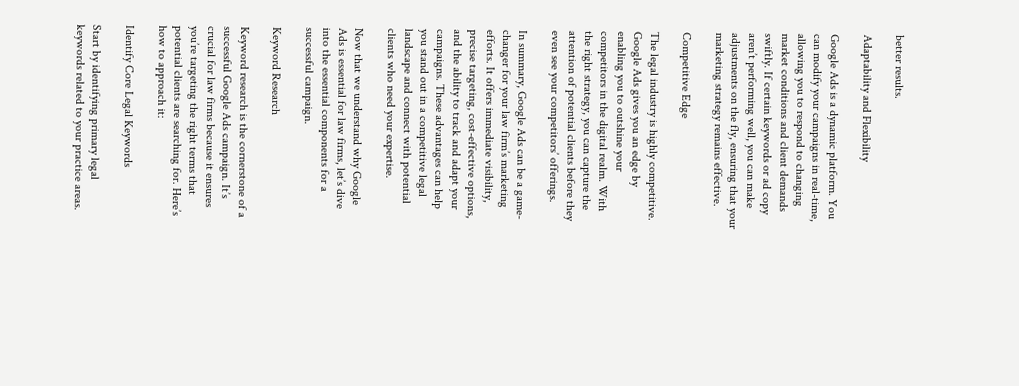better results.

Adaptability and Flexibility

Google Ads is a dynamic platform. You can modify your campaigns in real-time, allowing you to respond to changing market conditions and client demands swiftly. If certain keywords or ad copy aren’t performing well, you can make adjustments on the fly, ensuring that your marketing strategy remains effective.

Competitive Edge

The legal industry is highly competitive. Google Ads gives you an edge by enabling you to outshine your competitors in the digital realm. With the right strategy, you can capture the attention of potential clients before they even see your competitors’ offerings.

In summary, Google Ads can be a game-changer for your law firm’s marketing efforts. It offers immediate visibility, precise targeting, cost-effective options, and the ability to track and adapt your campaigns. These advantages can help you stand out in a competitive legal landscape and connect with potential clients who need your expertise.

Now that we understand why Google Ads is essential for law firms, let’s dive into the essential components for a successful campaign.

Keyword Research

Keyword research is the cornerstone of a successful Google Ads campaign. It’s crucial for law firms because it ensures you’re targeting the right terms that potential clients are searching for. Here’s how to approach it:

Identify Core Legal Keywords

Start by identifying primary legal keywords related to your practice areas.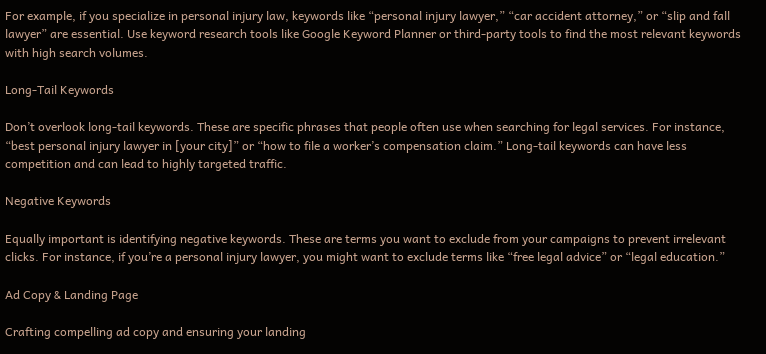For example, if you specialize in personal injury law, keywords like “personal injury lawyer,” “car accident attorney,” or “slip and fall lawyer” are essential. Use keyword research tools like Google Keyword Planner or third-party tools to find the most relevant keywords with high search volumes.

Long-Tail Keywords

Don’t overlook long-tail keywords. These are specific phrases that people often use when searching for legal services. For instance, “best personal injury lawyer in [your city]” or “how to file a worker’s compensation claim.” Long-tail keywords can have less competition and can lead to highly targeted traffic.

Negative Keywords

Equally important is identifying negative keywords. These are terms you want to exclude from your campaigns to prevent irrelevant clicks. For instance, if you’re a personal injury lawyer, you might want to exclude terms like “free legal advice” or “legal education.”

Ad Copy & Landing Page

Crafting compelling ad copy and ensuring your landing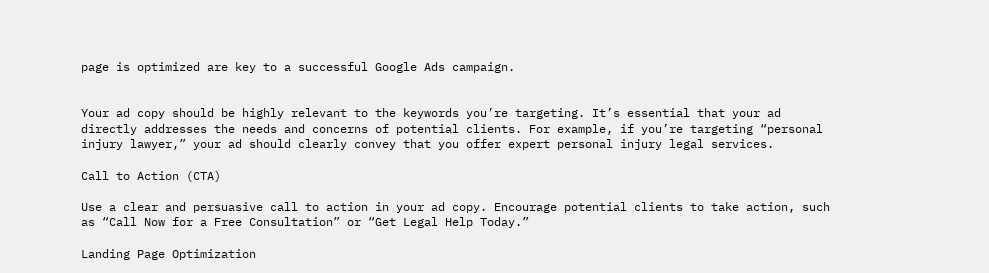page is optimized are key to a successful Google Ads campaign.


Your ad copy should be highly relevant to the keywords you’re targeting. It’s essential that your ad directly addresses the needs and concerns of potential clients. For example, if you’re targeting “personal injury lawyer,” your ad should clearly convey that you offer expert personal injury legal services.

Call to Action (CTA)

Use a clear and persuasive call to action in your ad copy. Encourage potential clients to take action, such as “Call Now for a Free Consultation” or “Get Legal Help Today.”

Landing Page Optimization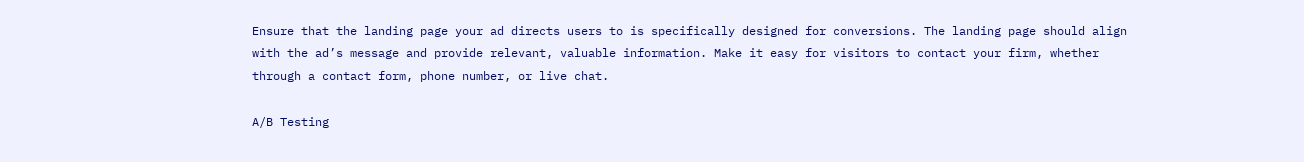Ensure that the landing page your ad directs users to is specifically designed for conversions. The landing page should align with the ad’s message and provide relevant, valuable information. Make it easy for visitors to contact your firm, whether through a contact form, phone number, or live chat.

A/B Testing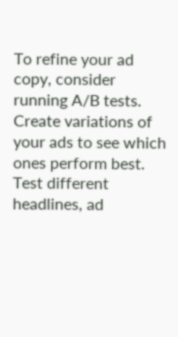To refine your ad copy, consider running A/B tests. Create variations of your ads to see which ones perform best. Test different headlines, ad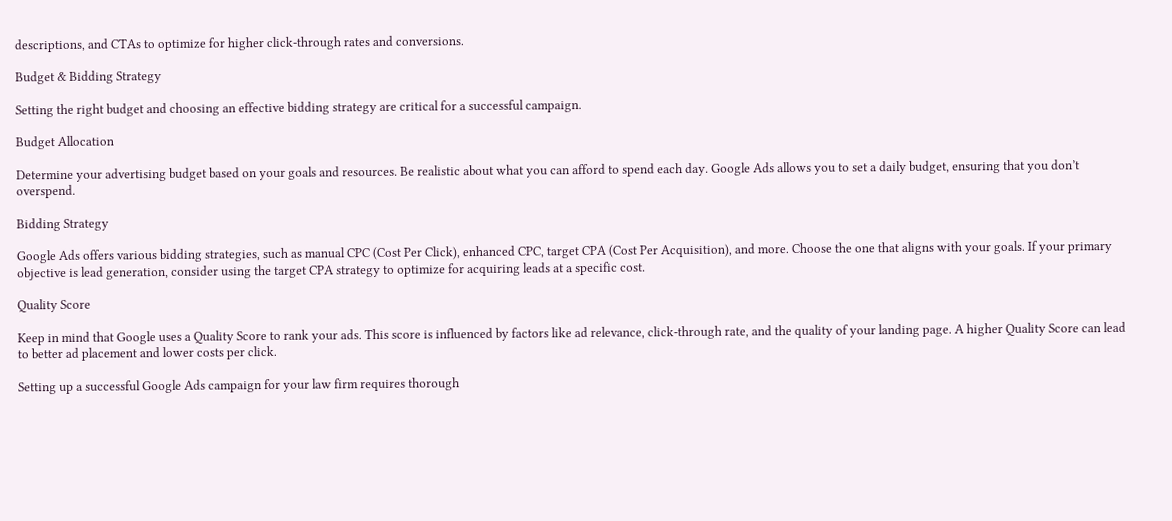descriptions, and CTAs to optimize for higher click-through rates and conversions.

Budget & Bidding Strategy

Setting the right budget and choosing an effective bidding strategy are critical for a successful campaign.

Budget Allocation

Determine your advertising budget based on your goals and resources. Be realistic about what you can afford to spend each day. Google Ads allows you to set a daily budget, ensuring that you don’t overspend.

Bidding Strategy

Google Ads offers various bidding strategies, such as manual CPC (Cost Per Click), enhanced CPC, target CPA (Cost Per Acquisition), and more. Choose the one that aligns with your goals. If your primary objective is lead generation, consider using the target CPA strategy to optimize for acquiring leads at a specific cost.

Quality Score

Keep in mind that Google uses a Quality Score to rank your ads. This score is influenced by factors like ad relevance, click-through rate, and the quality of your landing page. A higher Quality Score can lead to better ad placement and lower costs per click.

Setting up a successful Google Ads campaign for your law firm requires thorough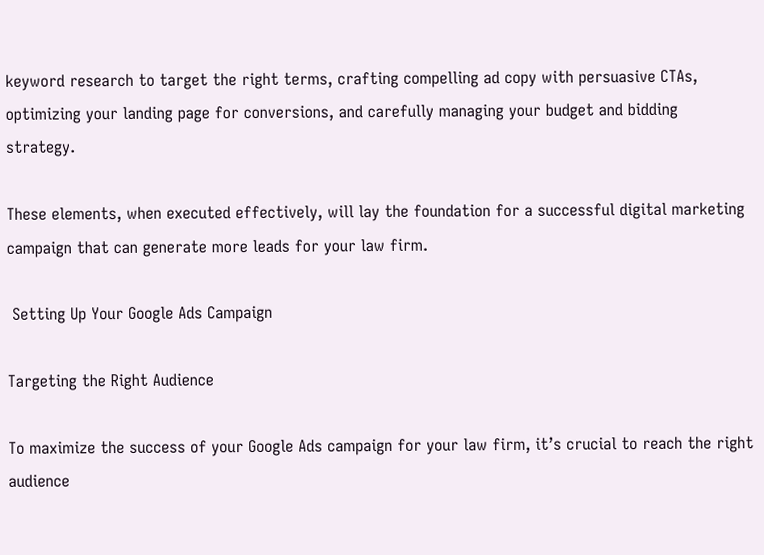keyword research to target the right terms, crafting compelling ad copy with persuasive CTAs, optimizing your landing page for conversions, and carefully managing your budget and bidding strategy.

These elements, when executed effectively, will lay the foundation for a successful digital marketing campaign that can generate more leads for your law firm.

 Setting Up Your Google Ads Campaign

Targeting the Right Audience

To maximize the success of your Google Ads campaign for your law firm, it’s crucial to reach the right audience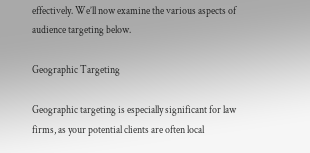effectively. We’ll now examine the various aspects of audience targeting below.

Geographic Targeting

Geographic targeting is especially significant for law firms, as your potential clients are often local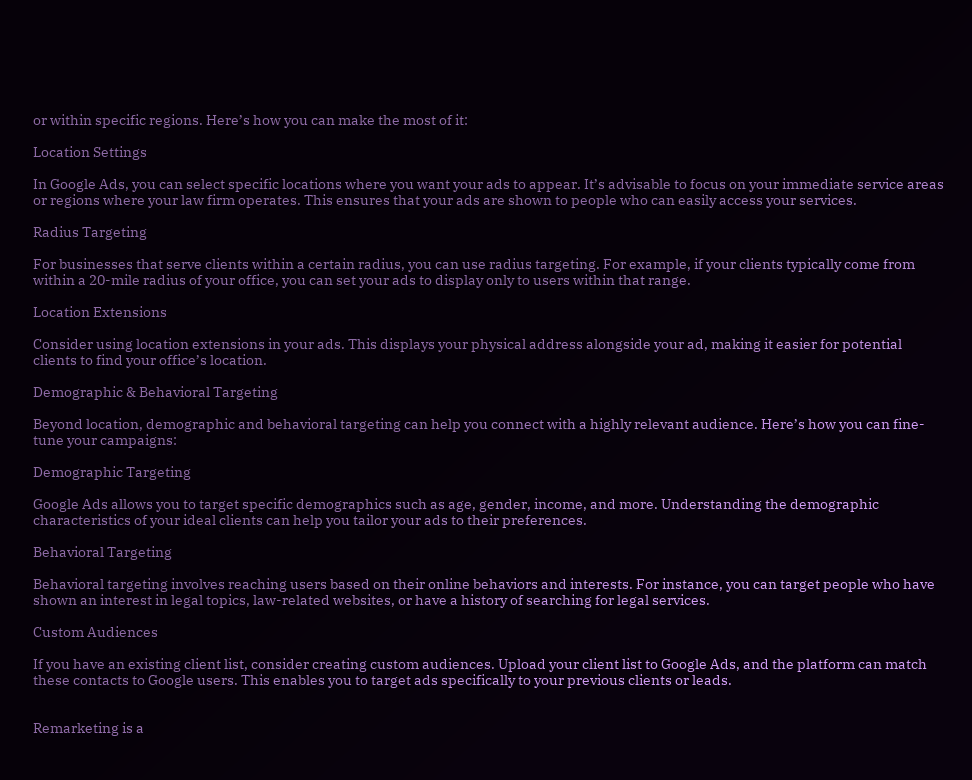or within specific regions. Here’s how you can make the most of it:

Location Settings

In Google Ads, you can select specific locations where you want your ads to appear. It’s advisable to focus on your immediate service areas or regions where your law firm operates. This ensures that your ads are shown to people who can easily access your services.

Radius Targeting

For businesses that serve clients within a certain radius, you can use radius targeting. For example, if your clients typically come from within a 20-mile radius of your office, you can set your ads to display only to users within that range.

Location Extensions

Consider using location extensions in your ads. This displays your physical address alongside your ad, making it easier for potential clients to find your office’s location.

Demographic & Behavioral Targeting

Beyond location, demographic and behavioral targeting can help you connect with a highly relevant audience. Here’s how you can fine-tune your campaigns:

Demographic Targeting

Google Ads allows you to target specific demographics such as age, gender, income, and more. Understanding the demographic characteristics of your ideal clients can help you tailor your ads to their preferences.

Behavioral Targeting

Behavioral targeting involves reaching users based on their online behaviors and interests. For instance, you can target people who have shown an interest in legal topics, law-related websites, or have a history of searching for legal services.

Custom Audiences

If you have an existing client list, consider creating custom audiences. Upload your client list to Google Ads, and the platform can match these contacts to Google users. This enables you to target ads specifically to your previous clients or leads.


Remarketing is a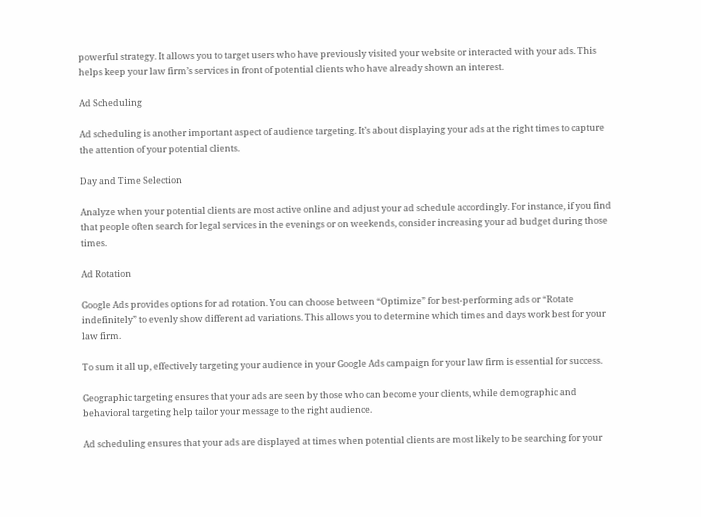powerful strategy. It allows you to target users who have previously visited your website or interacted with your ads. This helps keep your law firm’s services in front of potential clients who have already shown an interest.

Ad Scheduling

Ad scheduling is another important aspect of audience targeting. It’s about displaying your ads at the right times to capture the attention of your potential clients.

Day and Time Selection

Analyze when your potential clients are most active online and adjust your ad schedule accordingly. For instance, if you find that people often search for legal services in the evenings or on weekends, consider increasing your ad budget during those times.

Ad Rotation

Google Ads provides options for ad rotation. You can choose between “Optimize” for best-performing ads or “Rotate indefinitely” to evenly show different ad variations. This allows you to determine which times and days work best for your law firm.

To sum it all up, effectively targeting your audience in your Google Ads campaign for your law firm is essential for success.

Geographic targeting ensures that your ads are seen by those who can become your clients, while demographic and behavioral targeting help tailor your message to the right audience.

Ad scheduling ensures that your ads are displayed at times when potential clients are most likely to be searching for your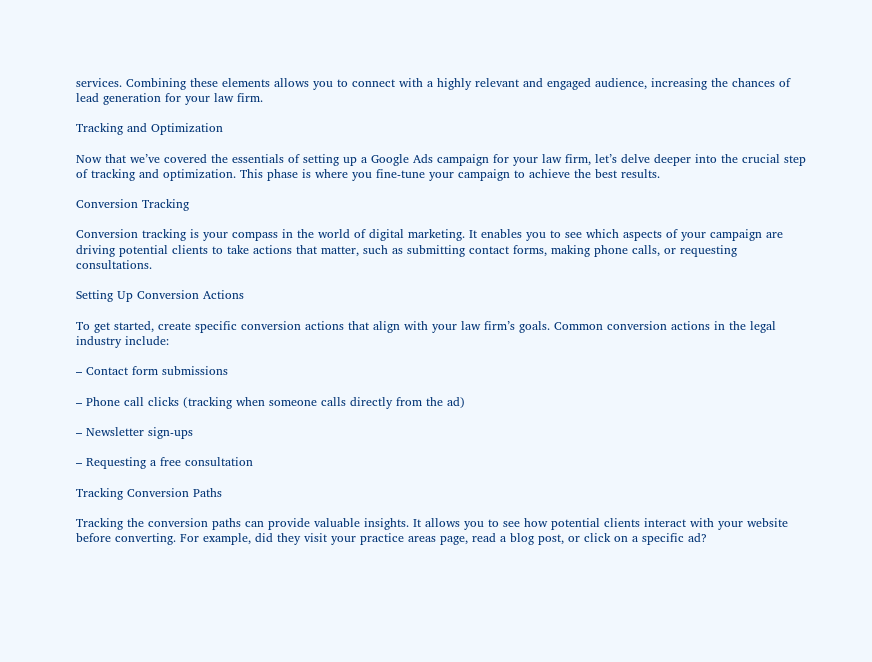services. Combining these elements allows you to connect with a highly relevant and engaged audience, increasing the chances of lead generation for your law firm.

Tracking and Optimization

Now that we’ve covered the essentials of setting up a Google Ads campaign for your law firm, let’s delve deeper into the crucial step of tracking and optimization. This phase is where you fine-tune your campaign to achieve the best results.

Conversion Tracking

Conversion tracking is your compass in the world of digital marketing. It enables you to see which aspects of your campaign are driving potential clients to take actions that matter, such as submitting contact forms, making phone calls, or requesting consultations.

Setting Up Conversion Actions

To get started, create specific conversion actions that align with your law firm’s goals. Common conversion actions in the legal industry include:

– Contact form submissions

– Phone call clicks (tracking when someone calls directly from the ad)

– Newsletter sign-ups

– Requesting a free consultation

Tracking Conversion Paths

Tracking the conversion paths can provide valuable insights. It allows you to see how potential clients interact with your website before converting. For example, did they visit your practice areas page, read a blog post, or click on a specific ad?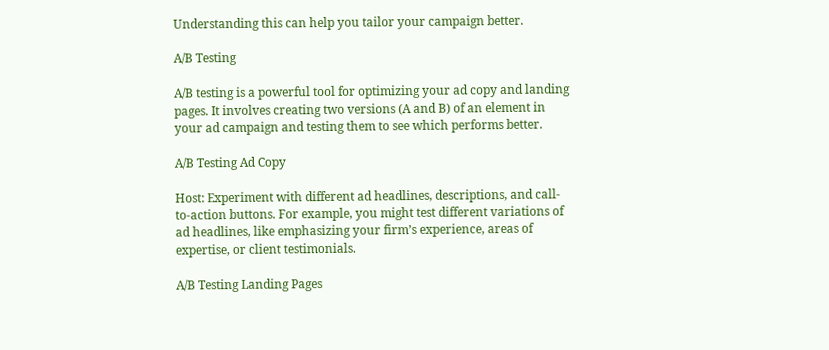Understanding this can help you tailor your campaign better.

A/B Testing

A/B testing is a powerful tool for optimizing your ad copy and landing pages. It involves creating two versions (A and B) of an element in your ad campaign and testing them to see which performs better.

A/B Testing Ad Copy

Host: Experiment with different ad headlines, descriptions, and call-to-action buttons. For example, you might test different variations of ad headlines, like emphasizing your firm’s experience, areas of expertise, or client testimonials.

A/B Testing Landing Pages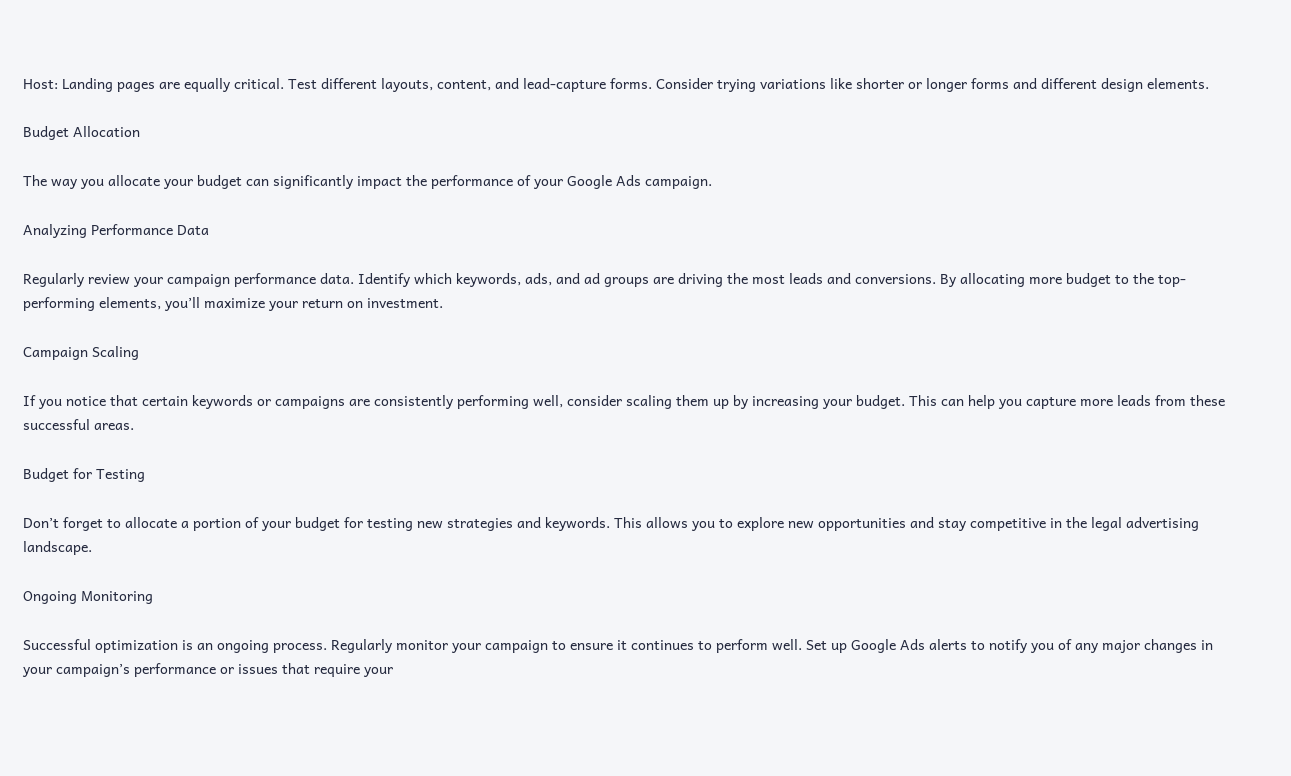Host: Landing pages are equally critical. Test different layouts, content, and lead-capture forms. Consider trying variations like shorter or longer forms and different design elements.

Budget Allocation

The way you allocate your budget can significantly impact the performance of your Google Ads campaign.

Analyzing Performance Data

Regularly review your campaign performance data. Identify which keywords, ads, and ad groups are driving the most leads and conversions. By allocating more budget to the top-performing elements, you’ll maximize your return on investment.

Campaign Scaling

If you notice that certain keywords or campaigns are consistently performing well, consider scaling them up by increasing your budget. This can help you capture more leads from these successful areas.

Budget for Testing

Don’t forget to allocate a portion of your budget for testing new strategies and keywords. This allows you to explore new opportunities and stay competitive in the legal advertising landscape.

Ongoing Monitoring

Successful optimization is an ongoing process. Regularly monitor your campaign to ensure it continues to perform well. Set up Google Ads alerts to notify you of any major changes in your campaign’s performance or issues that require your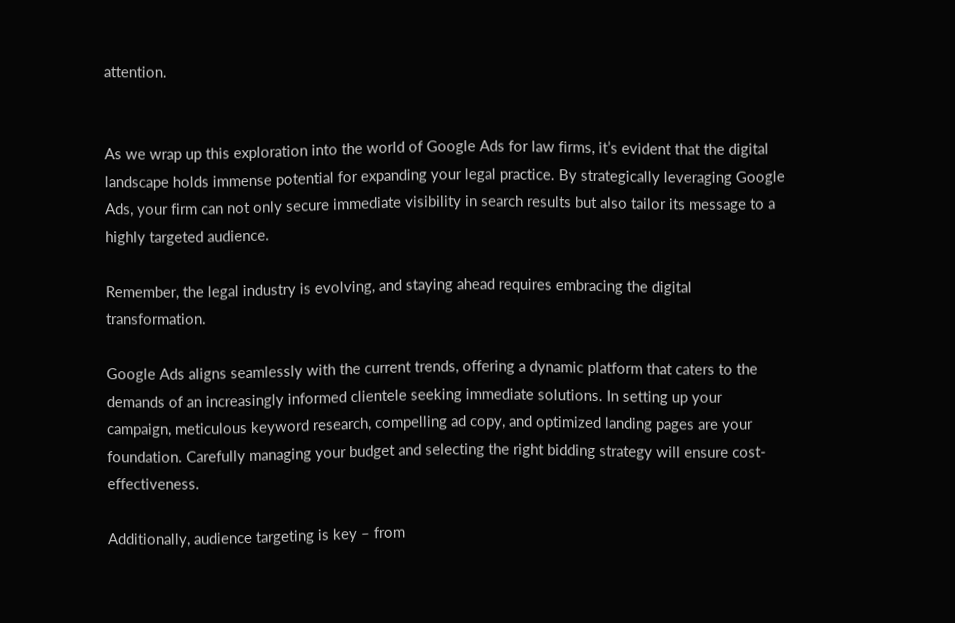attention.


As we wrap up this exploration into the world of Google Ads for law firms, it’s evident that the digital landscape holds immense potential for expanding your legal practice. By strategically leveraging Google Ads, your firm can not only secure immediate visibility in search results but also tailor its message to a highly targeted audience.

Remember, the legal industry is evolving, and staying ahead requires embracing the digital transformation.

Google Ads aligns seamlessly with the current trends, offering a dynamic platform that caters to the demands of an increasingly informed clientele seeking immediate solutions. In setting up your campaign, meticulous keyword research, compelling ad copy, and optimized landing pages are your foundation. Carefully managing your budget and selecting the right bidding strategy will ensure cost-effectiveness.

Additionally, audience targeting is key – from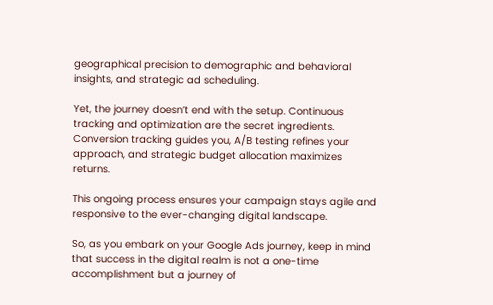geographical precision to demographic and behavioral insights, and strategic ad scheduling.

Yet, the journey doesn’t end with the setup. Continuous tracking and optimization are the secret ingredients. Conversion tracking guides you, A/B testing refines your approach, and strategic budget allocation maximizes returns.

This ongoing process ensures your campaign stays agile and responsive to the ever-changing digital landscape.

So, as you embark on your Google Ads journey, keep in mind that success in the digital realm is not a one-time accomplishment but a journey of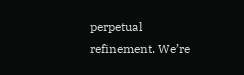perpetual refinement. We’re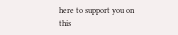here to support you on this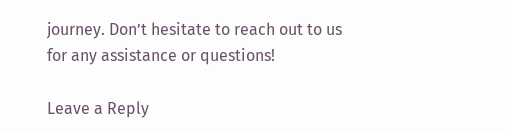journey. Don’t hesitate to reach out to us for any assistance or questions!

Leave a Reply